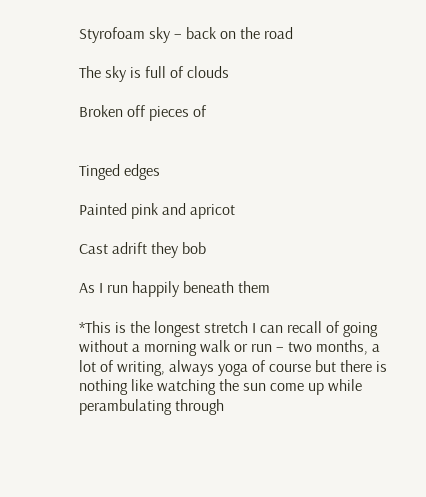Styrofoam sky – back on the road

The sky is full of clouds

Broken off pieces of


Tinged edges

Painted pink and apricot

Cast adrift they bob

As I run happily beneath them

*This is the longest stretch I can recall of going without a morning walk or run – two months, a lot of writing, always yoga of course but there is nothing like watching the sun come up while perambulating through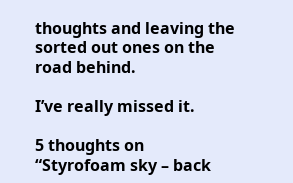thoughts and leaving the sorted out ones on the road behind.

I’ve really missed it.

5 thoughts on “Styrofoam sky – back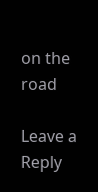on the road

Leave a Reply